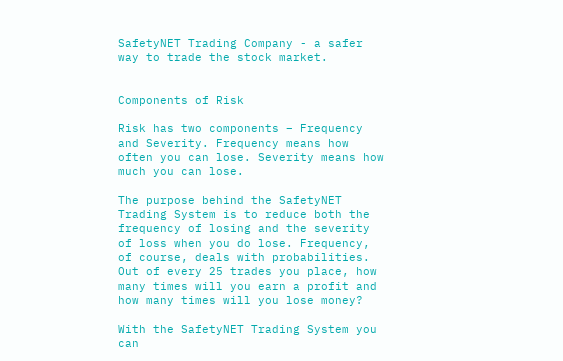SafetyNET Trading Company - a safer way to trade the stock market.


Components of Risk

Risk has two components – Frequency and Severity. Frequency means how often you can lose. Severity means how much you can lose.

The purpose behind the SafetyNET Trading System is to reduce both the frequency of losing and the severity of loss when you do lose. Frequency, of course, deals with probabilities. Out of every 25 trades you place, how many times will you earn a profit and how many times will you lose money?

With the SafetyNET Trading System you can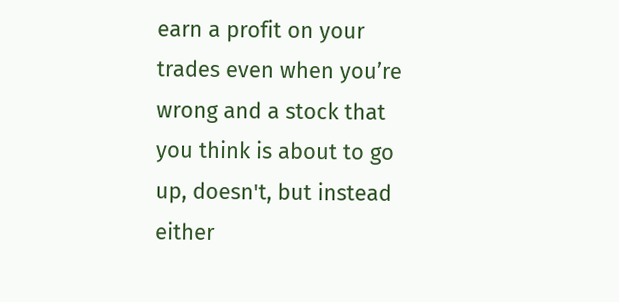earn a profit on your trades even when you’re wrong and a stock that you think is about to go up, doesn't, but instead either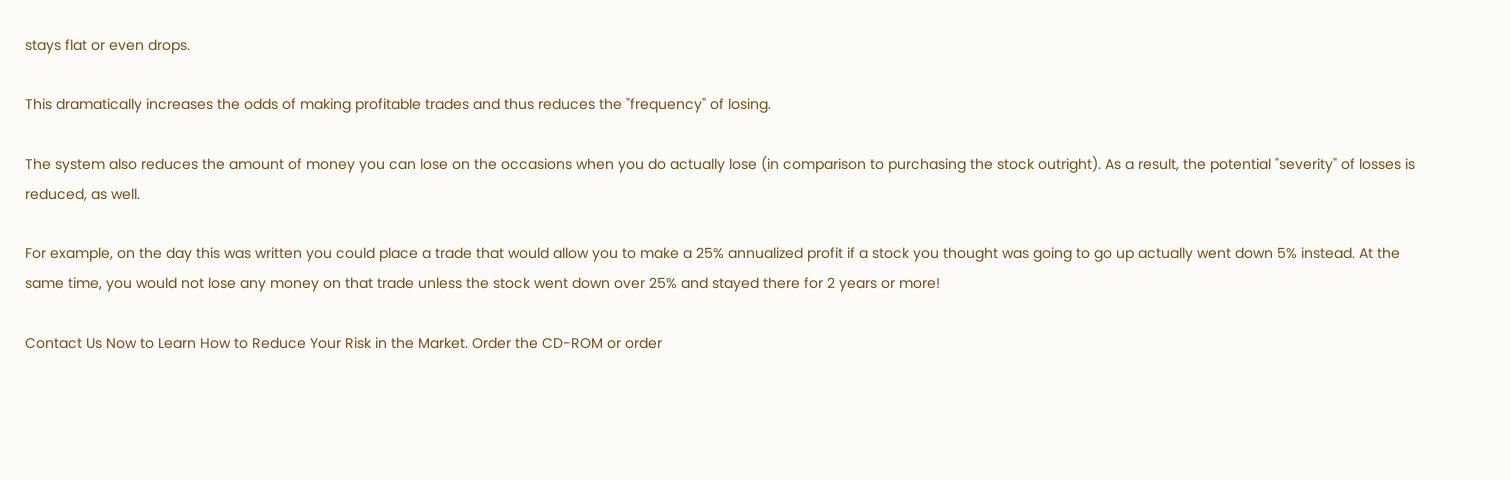stays flat or even drops.

This dramatically increases the odds of making profitable trades and thus reduces the "frequency" of losing.

The system also reduces the amount of money you can lose on the occasions when you do actually lose (in comparison to purchasing the stock outright). As a result, the potential "severity" of losses is reduced, as well.

For example, on the day this was written you could place a trade that would allow you to make a 25% annualized profit if a stock you thought was going to go up actually went down 5% instead. At the same time, you would not lose any money on that trade unless the stock went down over 25% and stayed there for 2 years or more!

Contact Us Now to Learn How to Reduce Your Risk in the Market. Order the CD-ROM or order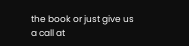the book or just give us a call at